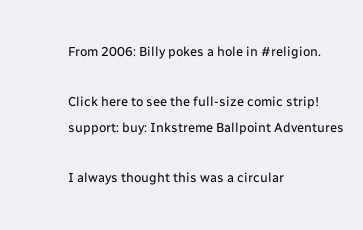From 2006: Billy pokes a hole in #religion.

Click here to see the full-size comic strip!
support: buy: Inkstreme Ballpoint Adventures

I always thought this was a circular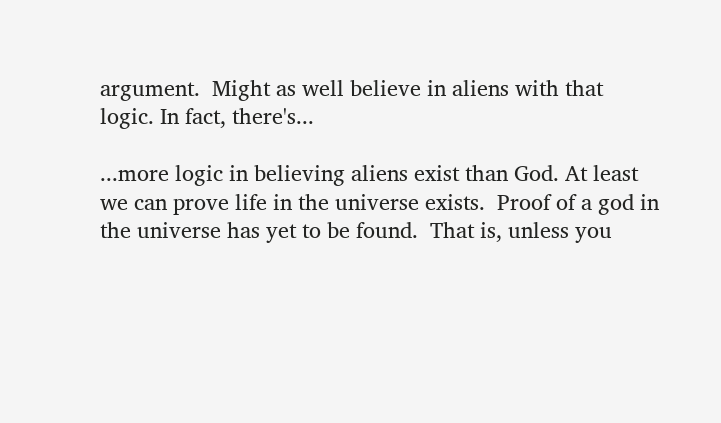argument.  Might as well believe in aliens with that logic. In fact, there's...

...more logic in believing aliens exist than God. At least we can prove life in the universe exists.  Proof of a god in the universe has yet to be found.  That is, unless you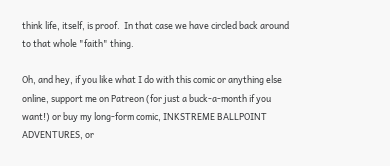think life, itself, is proof.  In that case we have circled back around to that whole "faith" thing.

Oh, and hey, if you like what I do with this comic or anything else online, support me on Patreon (for just a buck-a-month if you want!) or buy my long-form comic, INKSTREME BALLPOINT ADVENTURES, or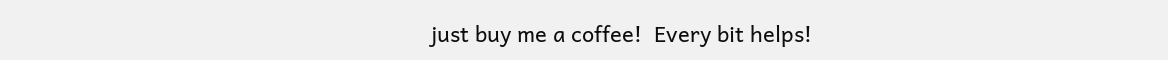just buy me a coffee!  Every bit helps!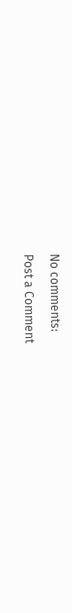No comments:

Post a Comment